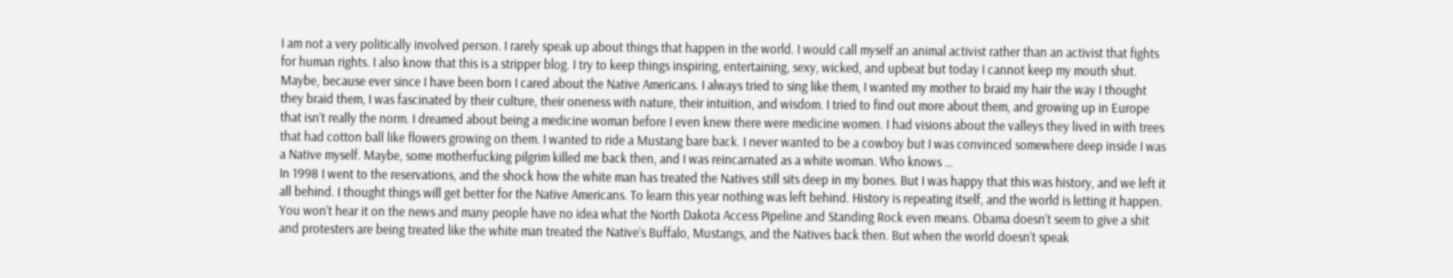I am not a very politically involved person. I rarely speak up about things that happen in the world. I would call myself an animal activist rather than an activist that fights for human rights. I also know that this is a stripper blog. I try to keep things inspiring, entertaining, sexy, wicked, and upbeat but today I cannot keep my mouth shut. Maybe, because ever since I have been born I cared about the Native Americans. I always tried to sing like them, I wanted my mother to braid my hair the way I thought they braid them, I was fascinated by their culture, their oneness with nature, their intuition, and wisdom. I tried to find out more about them, and growing up in Europe that isn’t really the norm. I dreamed about being a medicine woman before I even knew there were medicine women. I had visions about the valleys they lived in with trees that had cotton ball like flowers growing on them. I wanted to ride a Mustang bare back. I never wanted to be a cowboy but I was convinced somewhere deep inside I was a Native myself. Maybe, some motherfucking pilgrim killed me back then, and I was reincarnated as a white woman. Who knows …
In 1998 I went to the reservations, and the shock how the white man has treated the Natives still sits deep in my bones. But I was happy that this was history, and we left it all behind. I thought things will get better for the Native Americans. To learn this year nothing was left behind. History is repeating itself, and the world is letting it happen. You won’t hear it on the news and many people have no idea what the North Dakota Access Pipeline and Standing Rock even means. Obama doesn’t seem to give a shit and protesters are being treated like the white man treated the Native’s Buffalo, Mustangs, and the Natives back then. But when the world doesn’t speak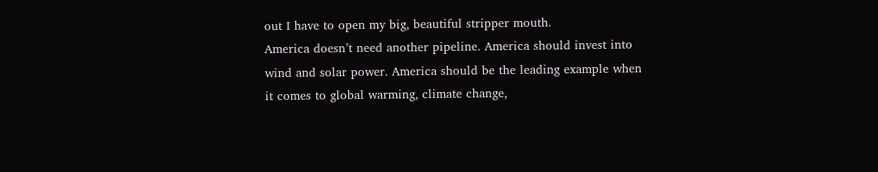out I have to open my big, beautiful stripper mouth.
America doesn’t need another pipeline. America should invest into wind and solar power. America should be the leading example when it comes to global warming, climate change,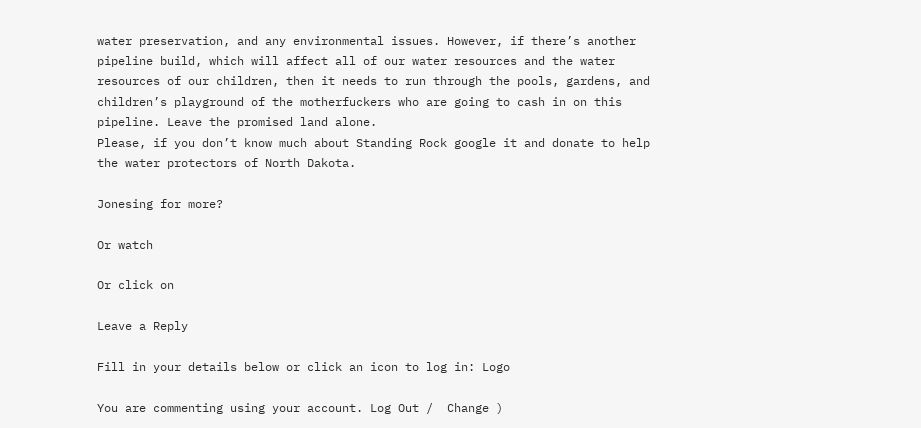water preservation, and any environmental issues. However, if there’s another pipeline build, which will affect all of our water resources and the water resources of our children, then it needs to run through the pools, gardens, and children’s playground of the motherfuckers who are going to cash in on this pipeline. Leave the promised land alone.
Please, if you don’t know much about Standing Rock google it and donate to help the water protectors of North Dakota.

Jonesing for more?

Or watch

Or click on

Leave a Reply

Fill in your details below or click an icon to log in: Logo

You are commenting using your account. Log Out /  Change )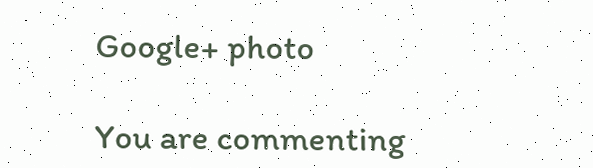Google+ photo

You are commenting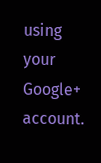using your Google+ account.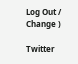Log Out /  Change )

Twitter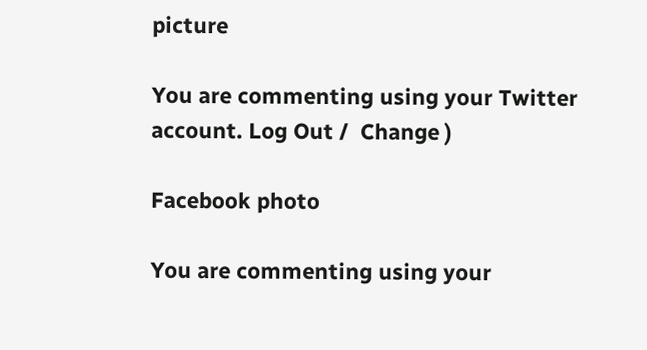picture

You are commenting using your Twitter account. Log Out /  Change )

Facebook photo

You are commenting using your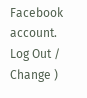Facebook account. Log Out /  Change )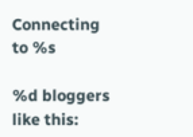Connecting to %s

%d bloggers like this: